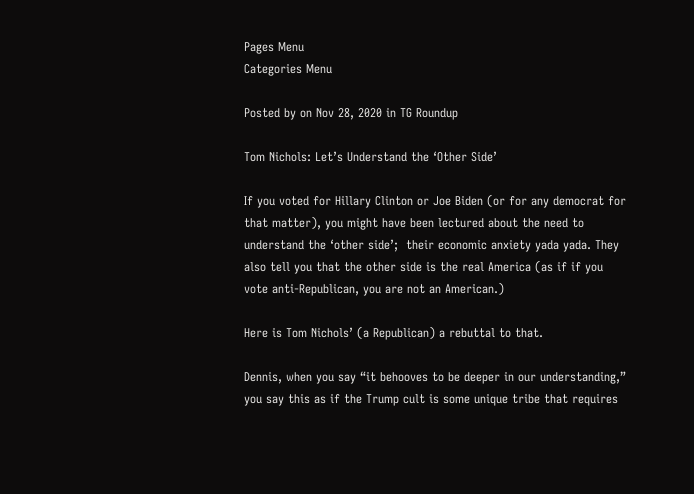Pages Menu
Categories Menu

Posted by on Nov 28, 2020 in TG Roundup

Tom Nichols: Let’s Understand the ‘Other Side’

If you voted for Hillary Clinton or Joe Biden (or for any democrat for that matter), you might have been lectured about the need to understand the ‘other side’;  their economic anxiety yada yada. They also tell you that the other side is the real America (as if if you vote anti-Republican, you are not an American.)

Here is Tom Nichols’ (a Republican) a rebuttal to that.

Dennis, when you say “it behooves to be deeper in our understanding,” you say this as if the Trump cult is some unique tribe that requires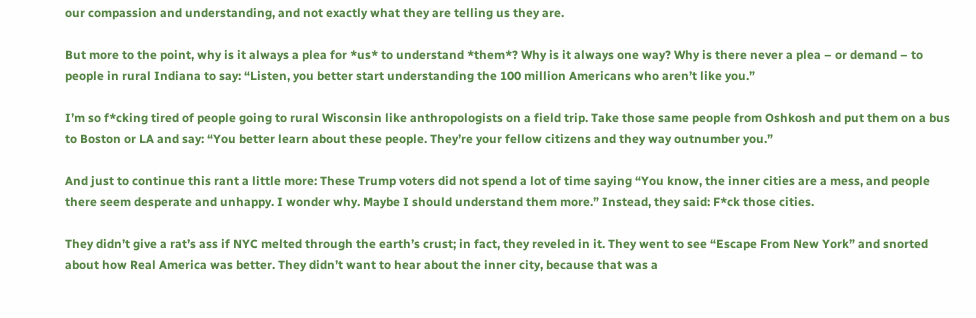our compassion and understanding, and not exactly what they are telling us they are.

But more to the point, why is it always a plea for *us* to understand *them*? Why is it always one way? Why is there never a plea – or demand – to people in rural Indiana to say: “Listen, you better start understanding the 100 million Americans who aren’t like you.”

I’m so f*cking tired of people going to rural Wisconsin like anthropologists on a field trip. Take those same people from Oshkosh and put them on a bus to Boston or LA and say: “You better learn about these people. They’re your fellow citizens and they way outnumber you.”

And just to continue this rant a little more: These Trump voters did not spend a lot of time saying “You know, the inner cities are a mess, and people there seem desperate and unhappy. I wonder why. Maybe I should understand them more.” Instead, they said: F*ck those cities.

They didn’t give a rat’s ass if NYC melted through the earth’s crust; in fact, they reveled in it. They went to see “Escape From New York” and snorted about how Real America was better. They didn’t want to hear about the inner city, because that was a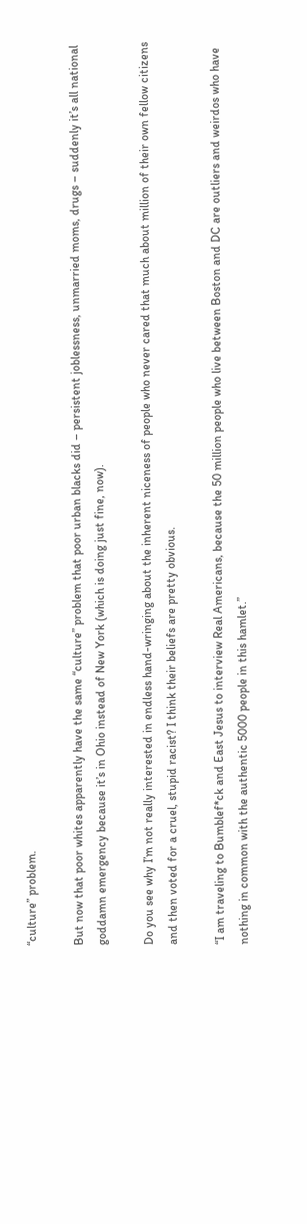“culture” problem.

But now that poor whites apparently have the same “culture” problem that poor urban blacks did – persistent joblessness, unmarried moms, drugs – suddenly it’s all national goddamn emergency because it’s in Ohio instead of New York (which is doing just fine, now).

Do you see why I’m not really interested in endless hand-wringing about the inherent niceness of people who never cared that much about million of their own fellow citizens and then voted for a cruel, stupid racist? I think their beliefs are pretty obvious.

“I am traveling to Bumblef*ck and East Jesus to interview Real Americans, because the 50 million people who live between Boston and DC are outliers and weirdos who have nothing in common with the authentic 5000 people in this hamlet.”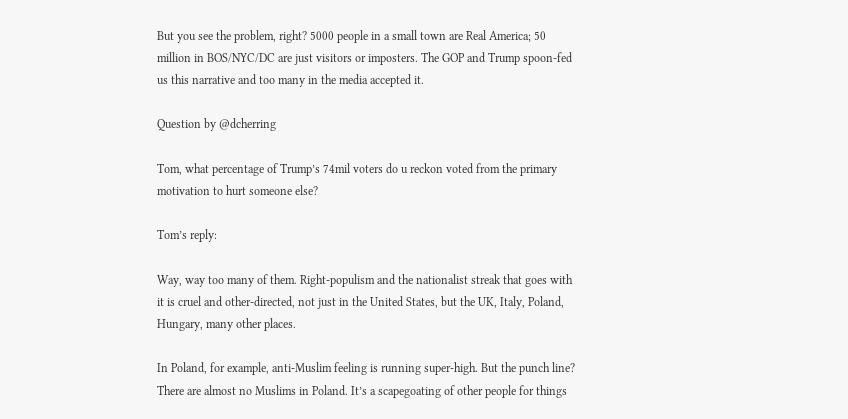But you see the problem, right? 5000 people in a small town are Real America; 50 million in BOS/NYC/DC are just visitors or imposters. The GOP and Trump spoon-fed us this narrative and too many in the media accepted it.

Question by @dcherring

Tom, what percentage of Trump’s 74mil voters do u reckon voted from the primary motivation to hurt someone else?

Tom’s reply:

Way, way too many of them. Right-populism and the nationalist streak that goes with it is cruel and other-directed, not just in the United States, but the UK, Italy, Poland, Hungary, many other places.

In Poland, for example, anti-Muslim feeling is running super-high. But the punch line? There are almost no Muslims in Poland. It’s a scapegoating of other people for things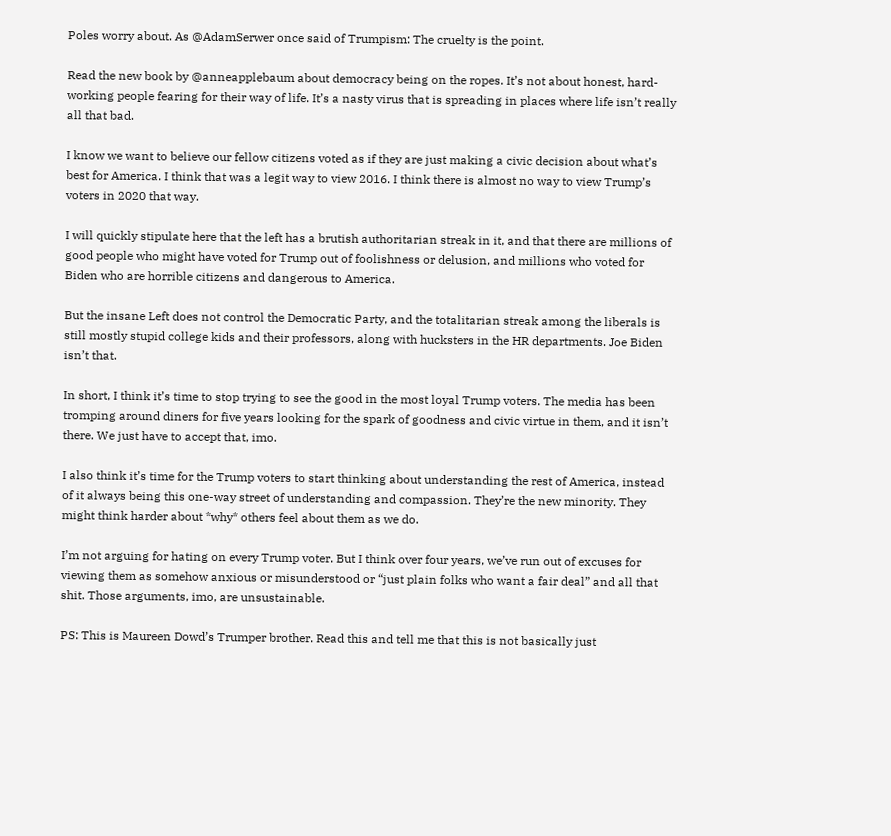Poles worry about. As @AdamSerwer once said of Trumpism: The cruelty is the point.

Read the new book by @anneapplebaum about democracy being on the ropes. It’s not about honest, hard-working people fearing for their way of life. It’s a nasty virus that is spreading in places where life isn’t really all that bad.

I know we want to believe our fellow citizens voted as if they are just making a civic decision about what’s best for America. I think that was a legit way to view 2016. I think there is almost no way to view Trump’s voters in 2020 that way.

I will quickly stipulate here that the left has a brutish authoritarian streak in it, and that there are millions of good people who might have voted for Trump out of foolishness or delusion, and millions who voted for Biden who are horrible citizens and dangerous to America.

But the insane Left does not control the Democratic Party, and the totalitarian streak among the liberals is still mostly stupid college kids and their professors, along with hucksters in the HR departments. Joe Biden isn’t that.

In short, I think it’s time to stop trying to see the good in the most loyal Trump voters. The media has been tromping around diners for five years looking for the spark of goodness and civic virtue in them, and it isn’t there. We just have to accept that, imo.

I also think it’s time for the Trump voters to start thinking about understanding the rest of America, instead of it always being this one-way street of understanding and compassion. They’re the new minority. They might think harder about *why* others feel about them as we do.

I’m not arguing for hating on every Trump voter. But I think over four years, we’ve run out of excuses for viewing them as somehow anxious or misunderstood or “just plain folks who want a fair deal” and all that shit. Those arguments, imo, are unsustainable.

PS: This is Maureen Dowd’s Trumper brother. Read this and tell me that this is not basically just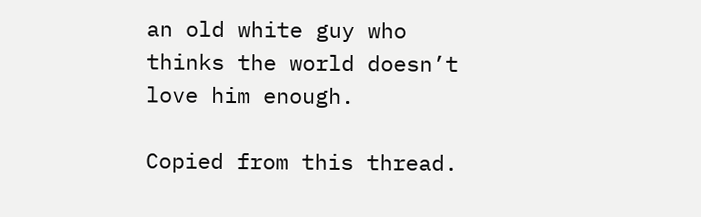an old white guy who thinks the world doesn’t love him enough.

Copied from this thread.